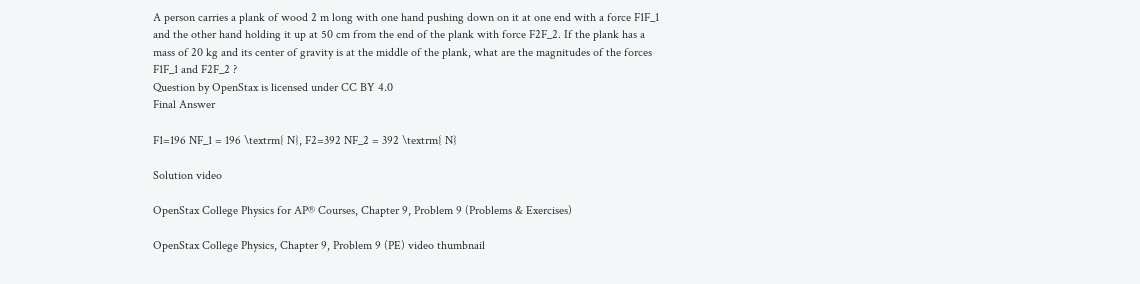A person carries a plank of wood 2 m long with one hand pushing down on it at one end with a force F1F_1 and the other hand holding it up at 50 cm from the end of the plank with force F2F_2. If the plank has a mass of 20 kg and its center of gravity is at the middle of the plank, what are the magnitudes of the forces F1F_1 and F2F_2 ?
Question by OpenStax is licensed under CC BY 4.0
Final Answer

F1=196 NF_1 = 196 \textrm{ N}, F2=392 NF_2 = 392 \textrm{ N}

Solution video

OpenStax College Physics for AP® Courses, Chapter 9, Problem 9 (Problems & Exercises)

OpenStax College Physics, Chapter 9, Problem 9 (PE) video thumbnail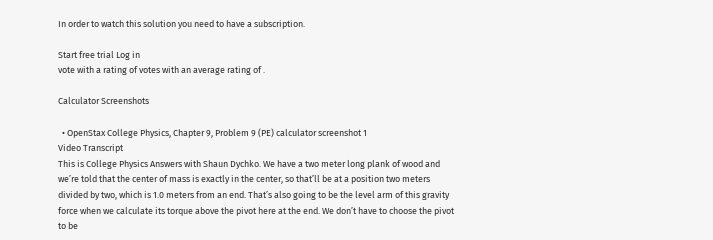In order to watch this solution you need to have a subscription.

Start free trial Log in
vote with a rating of votes with an average rating of .

Calculator Screenshots

  • OpenStax College Physics, Chapter 9, Problem 9 (PE) calculator screenshot 1
Video Transcript
This is College Physics Answers with Shaun Dychko. We have a two meter long plank of wood and we’re told that the center of mass is exactly in the center, so that’ll be at a position two meters divided by two, which is 1.0 meters from an end. That’s also going to be the level arm of this gravity force when we calculate its torque above the pivot here at the end. We don’t have to choose the pivot to be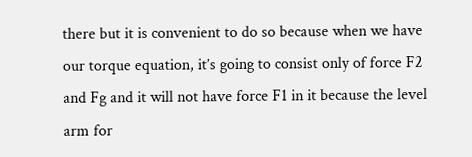there but it is convenient to do so because when we have our torque equation, it’s going to consist only of force F2 and Fg and it will not have force F1 in it because the level arm for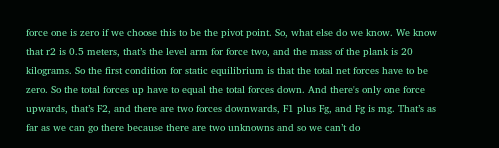force one is zero if we choose this to be the pivot point. So, what else do we know. We know that r2 is 0.5 meters, that’s the level arm for force two, and the mass of the plank is 20 kilograms. So the first condition for static equilibrium is that the total net forces have to be zero. So the total forces up have to equal the total forces down. And there's only one force upwards, that’s F2, and there are two forces downwards, F1 plus Fg, and Fg is mg. That’s as far as we can go there because there are two unknowns and so we can’t do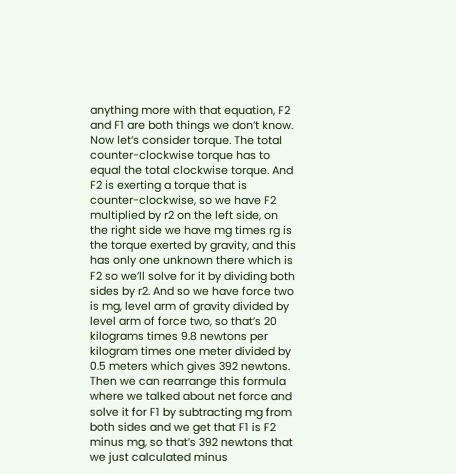anything more with that equation, F2 and F1 are both things we don’t know. Now let’s consider torque. The total counter-clockwise torque has to equal the total clockwise torque. And F2 is exerting a torque that is counter-clockwise, so we have F2 multiplied by r2 on the left side, on the right side we have mg times rg is the torque exerted by gravity, and this has only one unknown there which is F2 so we’ll solve for it by dividing both sides by r2. And so we have force two is mg, level arm of gravity divided by level arm of force two, so that’s 20 kilograms times 9.8 newtons per kilogram times one meter divided by 0.5 meters which gives 392 newtons. Then we can rearrange this formula where we talked about net force and solve it for F1 by subtracting mg from both sides and we get that F1 is F2 minus mg, so that’s 392 newtons that we just calculated minus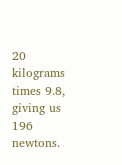20 kilograms times 9.8, giving us 196 newtons.